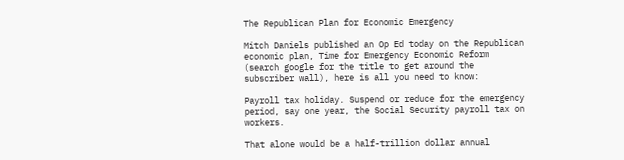The Republican Plan for Economic Emergency

Mitch Daniels published an Op Ed today on the Republican economic plan, Time for Emergency Economic Reform (search google for the title to get around the subscriber wall), here is all you need to know:

Payroll tax holiday. Suspend or reduce for the emergency period, say one year, the Social Security payroll tax on workers.

That alone would be a half-trillion dollar annual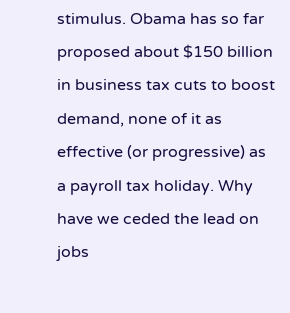stimulus. Obama has so far proposed about $150 billion in business tax cuts to boost demand, none of it as effective (or progressive) as a payroll tax holiday. Why have we ceded the lead on jobs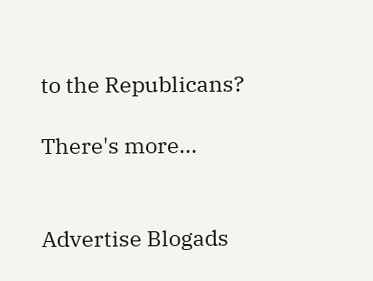to the Republicans?

There's more...


Advertise Blogads